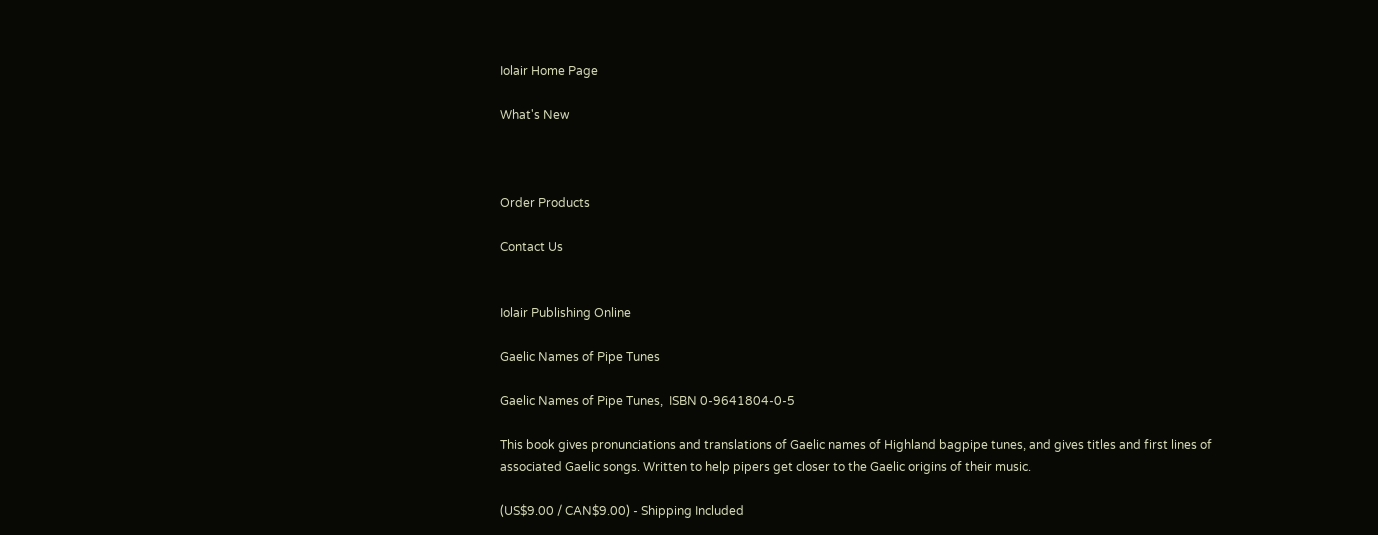Iolair Home Page

What's New



Order Products

Contact Us


Iolair Publishing Online

Gaelic Names of Pipe Tunes

Gaelic Names of Pipe Tunes,  ISBN 0-9641804-0-5

This book gives pronunciations and translations of Gaelic names of Highland bagpipe tunes, and gives titles and first lines of associated Gaelic songs. Written to help pipers get closer to the Gaelic origins of their music.

(US$9.00 / CAN$9.00) - Shipping Included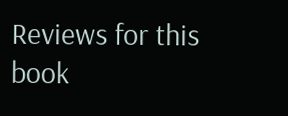Reviews for this book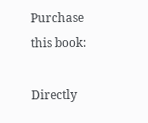Purchase this book:

Directly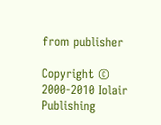from publisher

Copyright © 2000-2010 Iolair Publishing